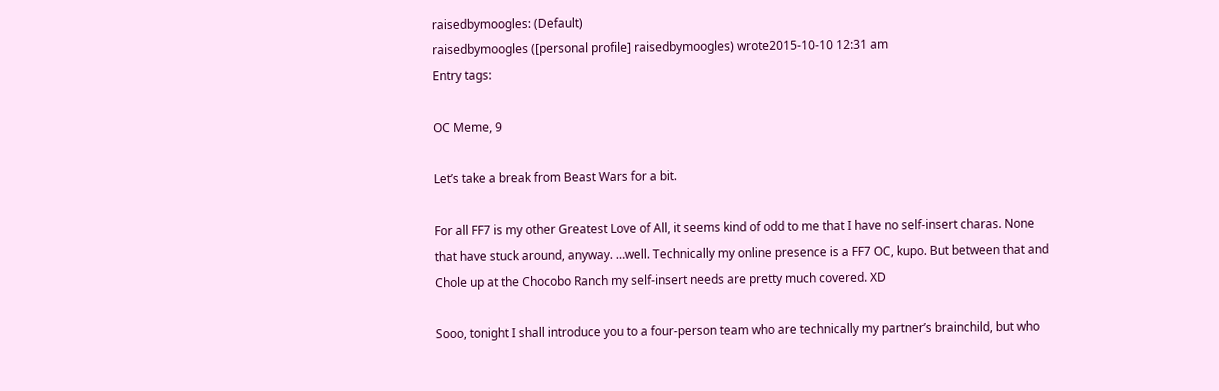raisedbymoogles: (Default)
raisedbymoogles ([personal profile] raisedbymoogles) wrote2015-10-10 12:31 am
Entry tags:

OC Meme, 9

Let’s take a break from Beast Wars for a bit.

For all FF7 is my other Greatest Love of All, it seems kind of odd to me that I have no self-insert charas. None that have stuck around, anyway. …well. Technically my online presence is a FF7 OC, kupo. But between that and Chole up at the Chocobo Ranch my self-insert needs are pretty much covered. XD

Sooo, tonight I shall introduce you to a four-person team who are technically my partner’s brainchild, but who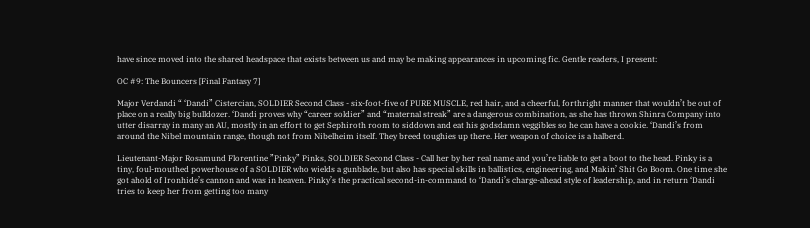have since moved into the shared headspace that exists between us and may be making appearances in upcoming fic. Gentle readers, I present:

OC #9: The Bouncers [Final Fantasy 7]

Major Verdandi “ ‘Dandi” Cistercian, SOLDIER Second Class - six-foot-five of PURE MUSCLE, red hair, and a cheerful, forthright manner that wouldn’t be out of place on a really big bulldozer. ‘Dandi proves why “career soldier” and “maternal streak” are a dangerous combination, as she has thrown Shinra Company into utter disarray in many an AU, mostly in an effort to get Sephiroth room to siddown and eat his godsdamn veggibles so he can have a cookie. ‘Dandi’s from around the Nibel mountain range, though not from Nibelheim itself. They breed toughies up there. Her weapon of choice is a halberd.

Lieutenant-Major Rosamund Florentine ”Pinky” Pinks, SOLDIER Second Class - Call her by her real name and you’re liable to get a boot to the head. Pinky is a tiny, foul-mouthed powerhouse of a SOLDIER who wields a gunblade, but also has special skills in ballistics, engineering, and Makin’ Shit Go Boom. One time she got ahold of Ironhide’s cannon and was in heaven. Pinky’s the practical second-in-command to ‘Dandi’s charge-ahead style of leadership, and in return ‘Dandi tries to keep her from getting too many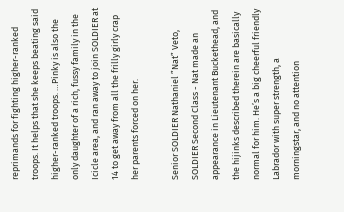reprimands for fighting higher-ranked troops. It helps that she keeps beating said higher-ranked troops. …Pinky is also the only daughter of a rich, fussy family in the Icicle area, and ran away to join SOLDIER at 14 to get away from all the frilly girly crap her parents forced on her.

Senior SOLDIER Nathaniel ”Nat” Veto, SOLDIER Second Class - Nat made an appearance in Lieutenant Buckethead, and the hijinks described therein are basically normal for him. He’s a big cheerful friendly Labrador with super strength, a morningstar, and no attention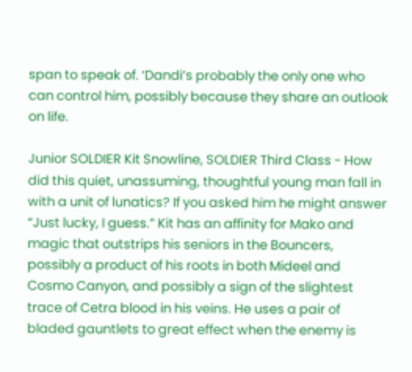span to speak of. ‘Dandi’s probably the only one who can control him, possibly because they share an outlook on life.

Junior SOLDIER Kit Snowline, SOLDIER Third Class - How did this quiet, unassuming, thoughtful young man fall in with a unit of lunatics? If you asked him he might answer “Just lucky, I guess.” Kit has an affinity for Mako and magic that outstrips his seniors in the Bouncers, possibly a product of his roots in both Mideel and Cosmo Canyon, and possibly a sign of the slightest trace of Cetra blood in his veins. He uses a pair of bladed gauntlets to great effect when the enemy is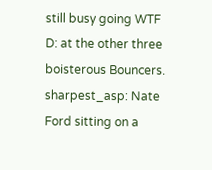still busy going WTF D: at the other three boisterous Bouncers.
sharpest_asp: Nate Ford sitting on a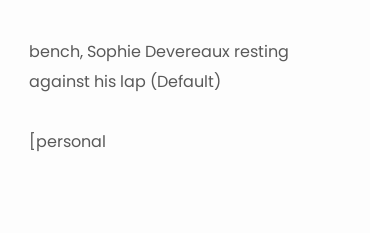bench, Sophie Devereaux resting against his lap (Default)

[personal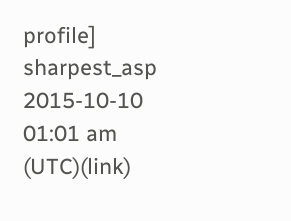profile] sharpest_asp 2015-10-10 01:01 am (UTC)(link)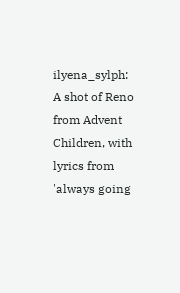ilyena_sylph: A shot of Reno from Advent Children, with lyrics from 'always going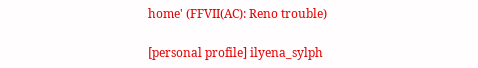home' (FFVII(AC): Reno trouble)

[personal profile] ilyena_sylph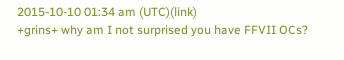2015-10-10 01:34 am (UTC)(link)
+grins+ why am I not surprised you have FFVII OCs?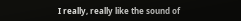I really, really like the sound of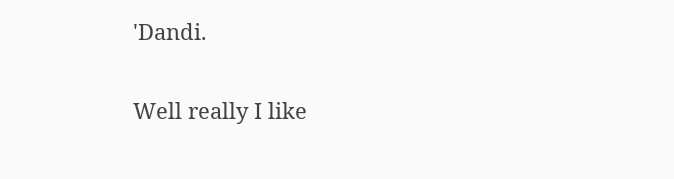'Dandi.

Well really I like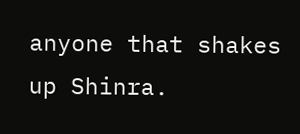anyone that shakes up Shinra.